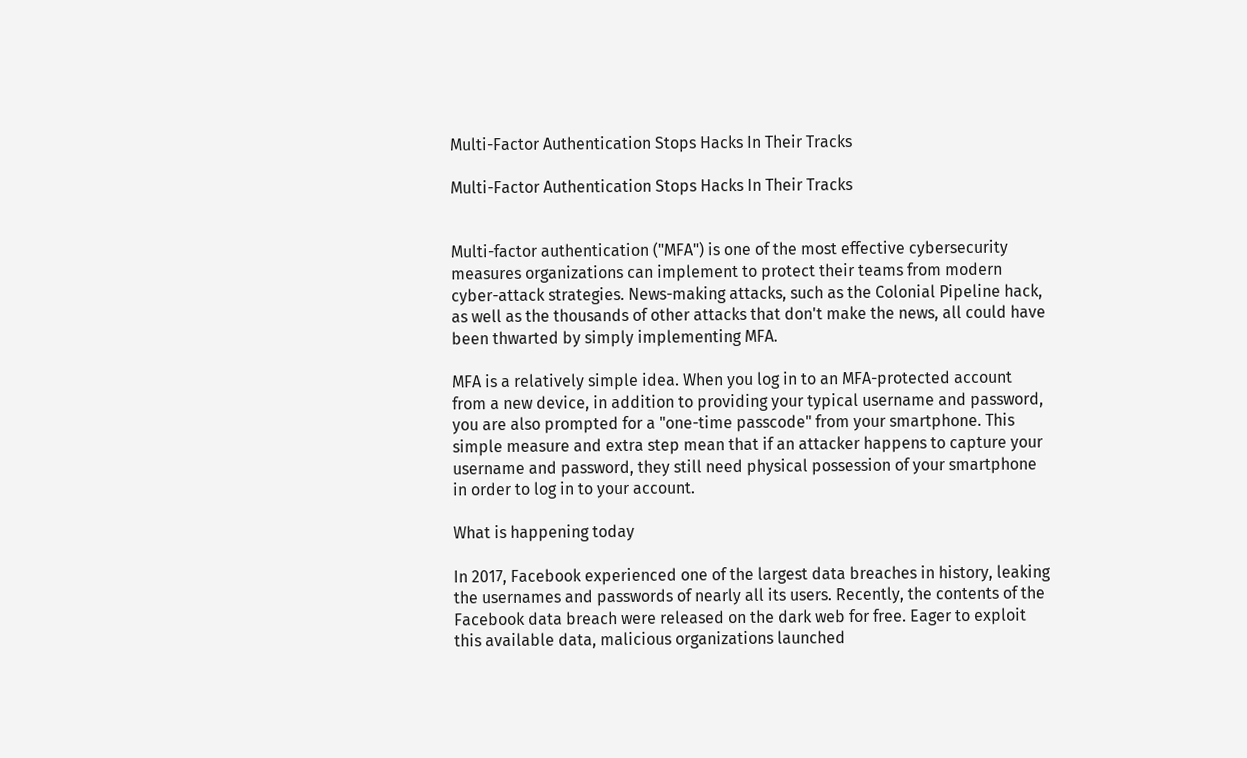Multi-Factor Authentication Stops Hacks In Their Tracks

Multi-Factor Authentication Stops Hacks In Their Tracks


Multi-factor authentication ("MFA") is one of the most effective cybersecurity measures organizations can implement to protect their teams from modern cyber-attack strategies. News-making attacks, such as the Colonial Pipeline hack, as well as the thousands of other attacks that don't make the news, all could have been thwarted by simply implementing MFA.

MFA is a relatively simple idea. When you log in to an MFA-protected account from a new device, in addition to providing your typical username and password, you are also prompted for a "one-time passcode" from your smartphone. This simple measure and extra step mean that if an attacker happens to capture your username and password, they still need physical possession of your smartphone in order to log in to your account.

What is happening today

In 2017, Facebook experienced one of the largest data breaches in history, leaking the usernames and passwords of nearly all its users. Recently, the contents of the Facebook data breach were released on the dark web for free. Eager to exploit this available data, malicious organizations launched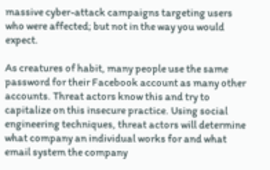massive cyber-attack campaigns targeting users who were affected; but not in the way you would expect.

As creatures of habit, many people use the same password for their Facebook account as many other accounts. Threat actors know this and try to capitalize on this insecure practice. Using social engineering techniques, threat actors will determine what company an individual works for and what email system the company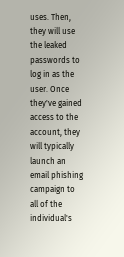uses. Then, they will use the leaked passwords to log in as the user. Once they've gained access to the account, they will typically launch an email phishing campaign to all of the individual's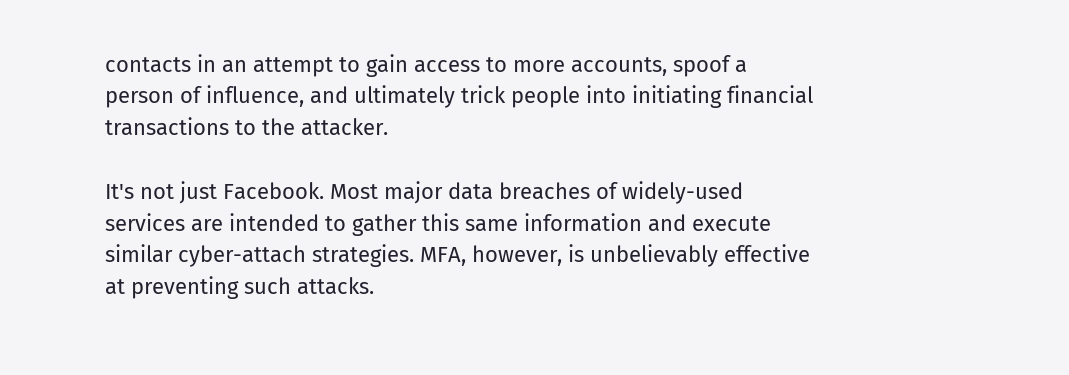contacts in an attempt to gain access to more accounts, spoof a person of influence, and ultimately trick people into initiating financial transactions to the attacker.

It's not just Facebook. Most major data breaches of widely-used services are intended to gather this same information and execute similar cyber-attach strategies. MFA, however, is unbelievably effective at preventing such attacks.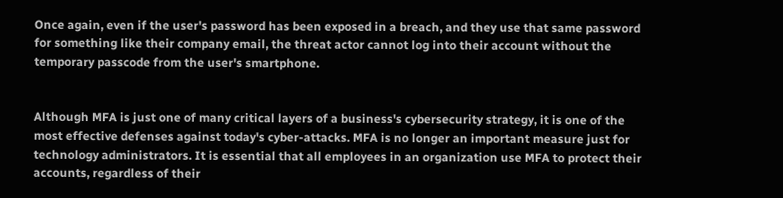Once again, even if the user's password has been exposed in a breach, and they use that same password for something like their company email, the threat actor cannot log into their account without the temporary passcode from the user's smartphone.


Although MFA is just one of many critical layers of a business's cybersecurity strategy, it is one of the most effective defenses against today's cyber-attacks. MFA is no longer an important measure just for technology administrators. It is essential that all employees in an organization use MFA to protect their accounts, regardless of their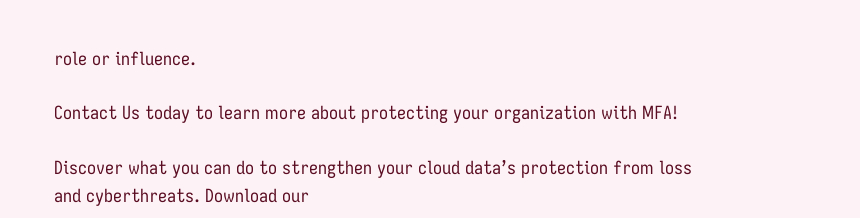role or influence.

Contact Us today to learn more about protecting your organization with MFA!

Discover what you can do to strengthen your cloud data’s protection from loss and cyberthreats. Download our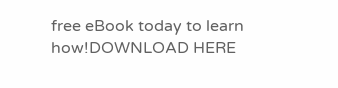free eBook today to learn how!DOWNLOAD HERE